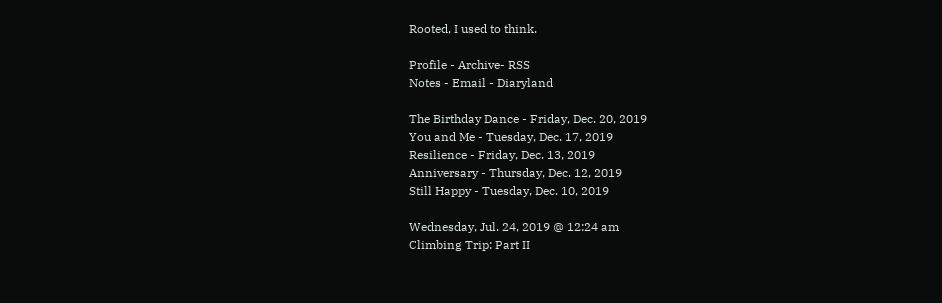Rooted, I used to think.

Profile - Archive- RSS
Notes - Email - Diaryland

The Birthday Dance - Friday, Dec. 20, 2019
You and Me - Tuesday, Dec. 17, 2019
Resilience - Friday, Dec. 13, 2019
Anniversary - Thursday, Dec. 12, 2019
Still Happy - Tuesday, Dec. 10, 2019

Wednesday, Jul. 24, 2019 @ 12:24 am
Climbing Trip: Part II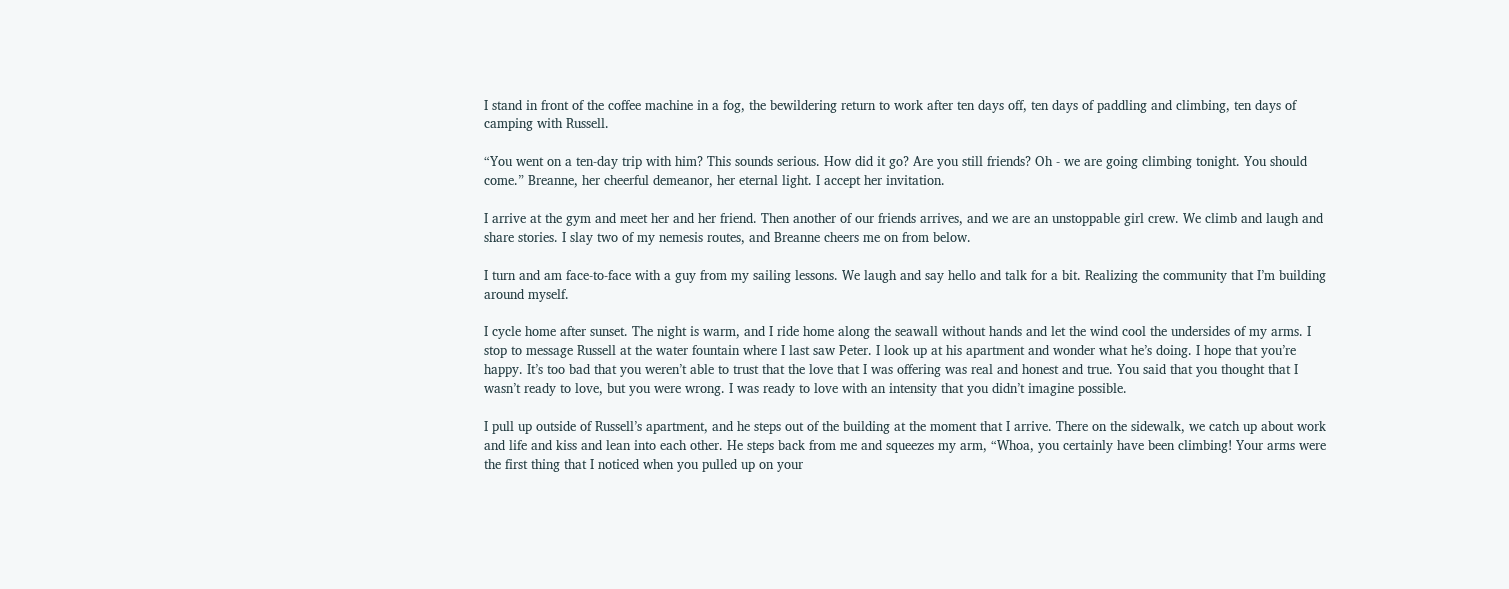I stand in front of the coffee machine in a fog, the bewildering return to work after ten days off, ten days of paddling and climbing, ten days of camping with Russell.

“You went on a ten-day trip with him? This sounds serious. How did it go? Are you still friends? Oh - we are going climbing tonight. You should come.” Breanne, her cheerful demeanor, her eternal light. I accept her invitation.

I arrive at the gym and meet her and her friend. Then another of our friends arrives, and we are an unstoppable girl crew. We climb and laugh and share stories. I slay two of my nemesis routes, and Breanne cheers me on from below.

I turn and am face-to-face with a guy from my sailing lessons. We laugh and say hello and talk for a bit. Realizing the community that I’m building around myself.

I cycle home after sunset. The night is warm, and I ride home along the seawall without hands and let the wind cool the undersides of my arms. I stop to message Russell at the water fountain where I last saw Peter. I look up at his apartment and wonder what he’s doing. I hope that you’re happy. It’s too bad that you weren’t able to trust that the love that I was offering was real and honest and true. You said that you thought that I wasn’t ready to love, but you were wrong. I was ready to love with an intensity that you didn’t imagine possible.

I pull up outside of Russell’s apartment, and he steps out of the building at the moment that I arrive. There on the sidewalk, we catch up about work and life and kiss and lean into each other. He steps back from me and squeezes my arm, “Whoa, you certainly have been climbing! Your arms were the first thing that I noticed when you pulled up on your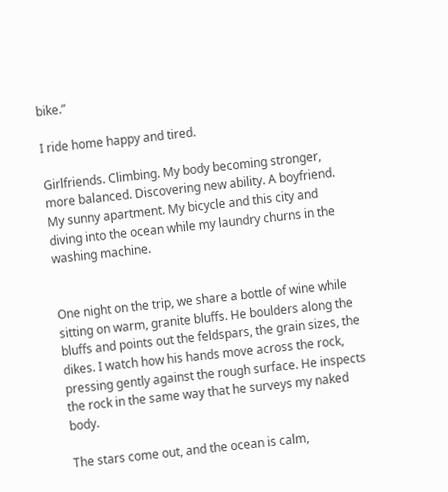bike.”

I ride home happy and tired.

Girlfriends. Climbing. My body becoming stronger, more balanced. Discovering new ability. A boyfriend. My sunny apartment. My bicycle and this city and diving into the ocean while my laundry churns in the washing machine.


One night on the trip, we share a bottle of wine while sitting on warm, granite bluffs. He boulders along the bluffs and points out the feldspars, the grain sizes, the dikes. I watch how his hands move across the rock, pressing gently against the rough surface. He inspects the rock in the same way that he surveys my naked body.

The stars come out, and the ocean is calm,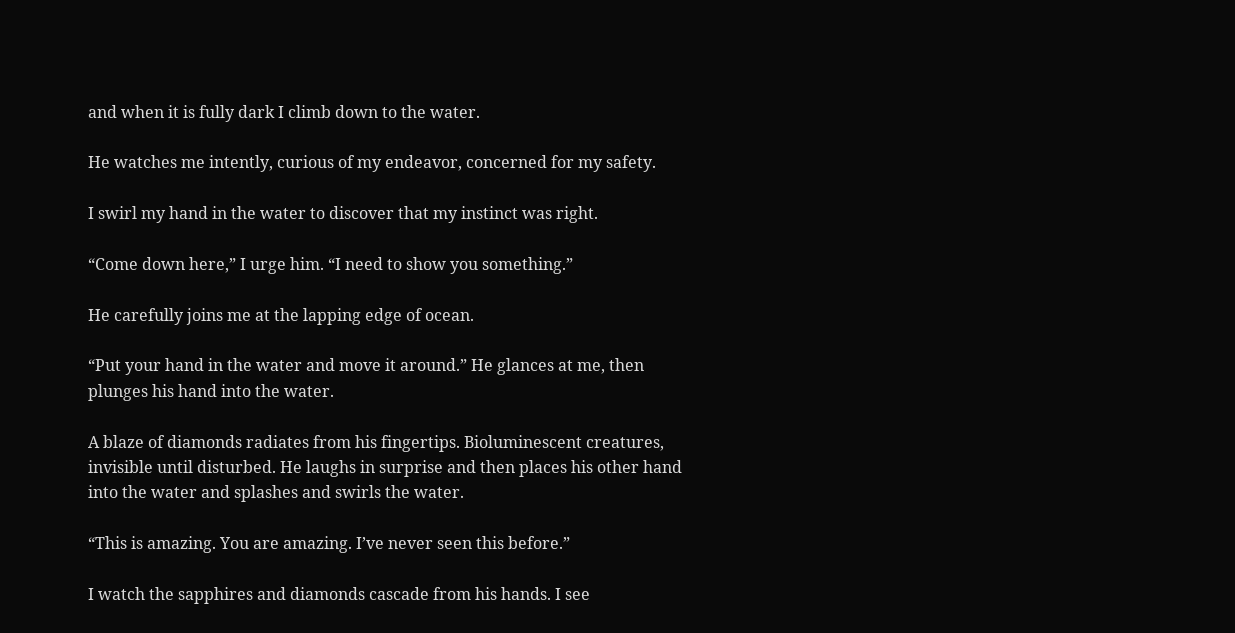and when it is fully dark I climb down to the water.

He watches me intently, curious of my endeavor, concerned for my safety.

I swirl my hand in the water to discover that my instinct was right.

“Come down here,” I urge him. “I need to show you something.”

He carefully joins me at the lapping edge of ocean.

“Put your hand in the water and move it around.” He glances at me, then plunges his hand into the water.

A blaze of diamonds radiates from his fingertips. Bioluminescent creatures, invisible until disturbed. He laughs in surprise and then places his other hand into the water and splashes and swirls the water.

“This is amazing. You are amazing. I’ve never seen this before.”

I watch the sapphires and diamonds cascade from his hands. I see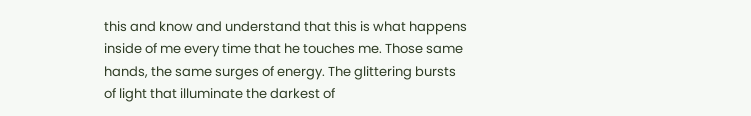this and know and understand that this is what happens inside of me every time that he touches me. Those same hands, the same surges of energy. The glittering bursts of light that illuminate the darkest of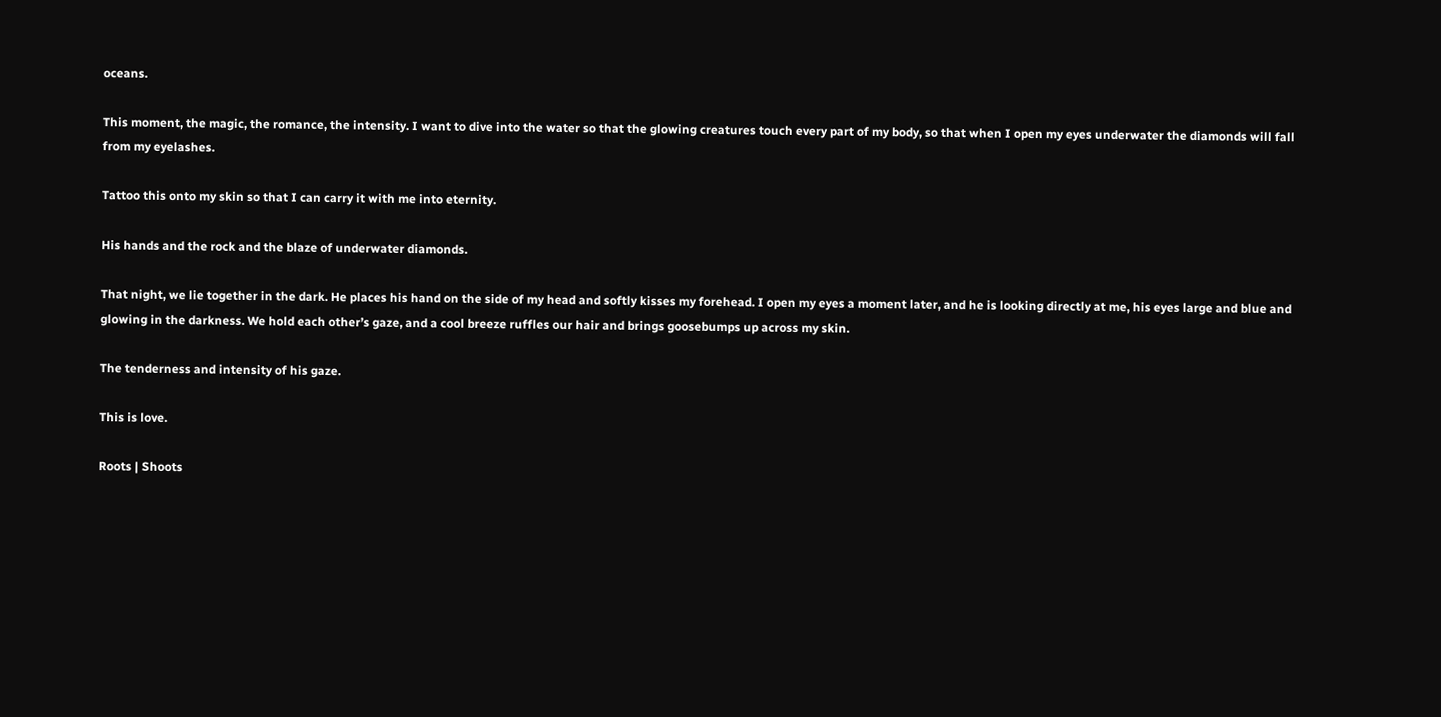oceans.

This moment, the magic, the romance, the intensity. I want to dive into the water so that the glowing creatures touch every part of my body, so that when I open my eyes underwater the diamonds will fall from my eyelashes.

Tattoo this onto my skin so that I can carry it with me into eternity.

His hands and the rock and the blaze of underwater diamonds.

That night, we lie together in the dark. He places his hand on the side of my head and softly kisses my forehead. I open my eyes a moment later, and he is looking directly at me, his eyes large and blue and glowing in the darkness. We hold each other’s gaze, and a cool breeze ruffles our hair and brings goosebumps up across my skin.

The tenderness and intensity of his gaze.

This is love.

Roots | Shoots